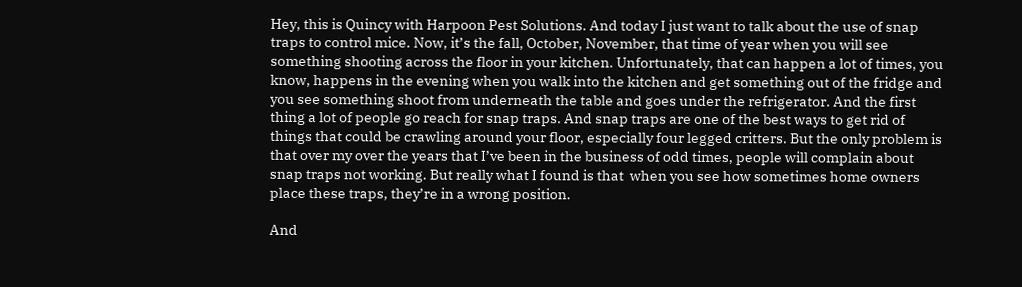Hey, this is Quincy with Harpoon Pest Solutions. And today I just want to talk about the use of snap traps to control mice. Now, it’s the fall, October, November, that time of year when you will see something shooting across the floor in your kitchen. Unfortunately, that can happen a lot of times, you know, happens in the evening when you walk into the kitchen and get something out of the fridge and you see something shoot from underneath the table and goes under the refrigerator. And the first thing a lot of people go reach for snap traps. And snap traps are one of the best ways to get rid of things that could be crawling around your floor, especially four legged critters. But the only problem is that over my over the years that I’ve been in the business of odd times, people will complain about snap traps not working. But really what I found is that  when you see how sometimes home owners place these traps, they’re in a wrong position.

And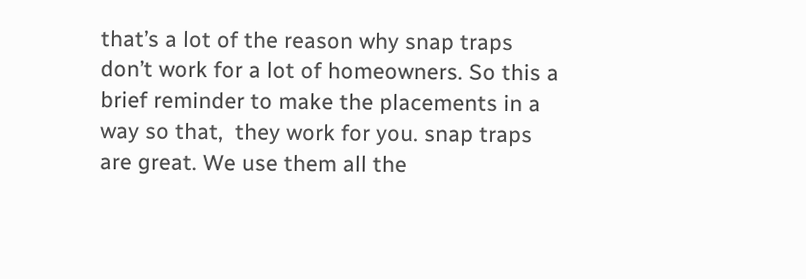that’s a lot of the reason why snap traps don’t work for a lot of homeowners. So this a brief reminder to make the placements in a way so that,  they work for you. snap traps are great. We use them all the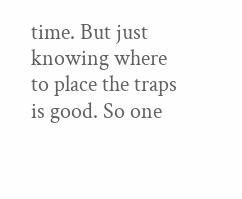time. But just knowing where to place the traps is good. So one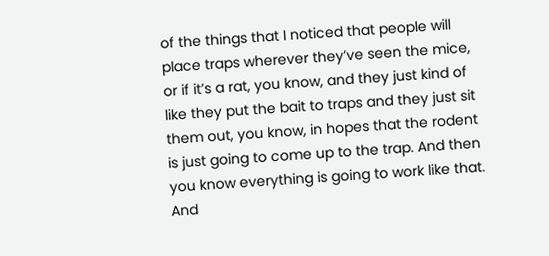of the things that I noticed that people will place traps wherever they’ve seen the mice, or if it’s a rat, you know, and they just kind of like they put the bait to traps and they just sit them out, you know, in hopes that the rodent is just going to come up to the trap. And then you know everything is going to work like that. And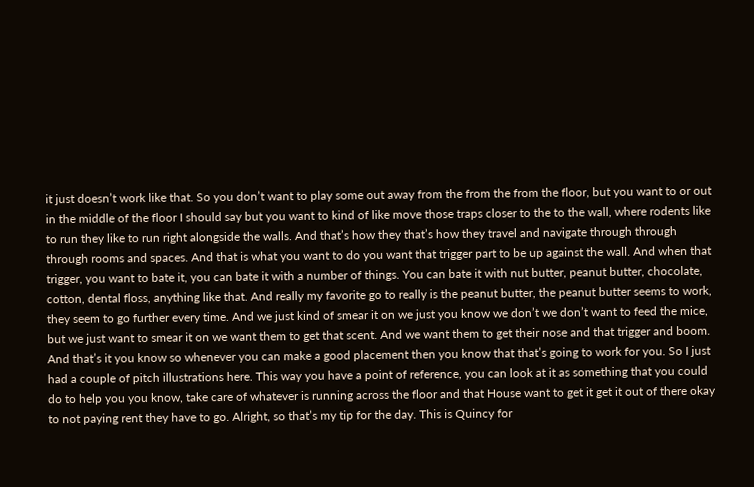it just doesn’t work like that. So you don’t want to play some out away from the from the from the floor, but you want to or out in the middle of the floor I should say but you want to kind of like move those traps closer to the to the wall, where rodents like to run they like to run right alongside the walls. And that’s how they that’s how they travel and navigate through through through rooms and spaces. And that is what you want to do you want that trigger part to be up against the wall. And when that trigger, you want to bate it, you can bate it with a number of things. You can bate it with nut butter, peanut butter, chocolate, cotton, dental floss, anything like that. And really my favorite go to really is the peanut butter, the peanut butter seems to work, they seem to go further every time. And we just kind of smear it on we just you know we don’t we don’t want to feed the mice, but we just want to smear it on we want them to get that scent. And we want them to get their nose and that trigger and boom. And that’s it you know so whenever you can make a good placement then you know that that’s going to work for you. So I just had a couple of pitch illustrations here. This way you have a point of reference, you can look at it as something that you could do to help you you know, take care of whatever is running across the floor and that House want to get it get it out of there okay to not paying rent they have to go. Alright, so that’s my tip for the day. This is Quincy for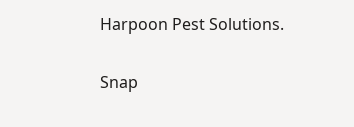Harpoon Pest Solutions.

Snap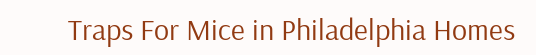Traps For Mice in Philadelphia Homes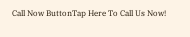Call Now ButtonTap Here To Call Us Now!